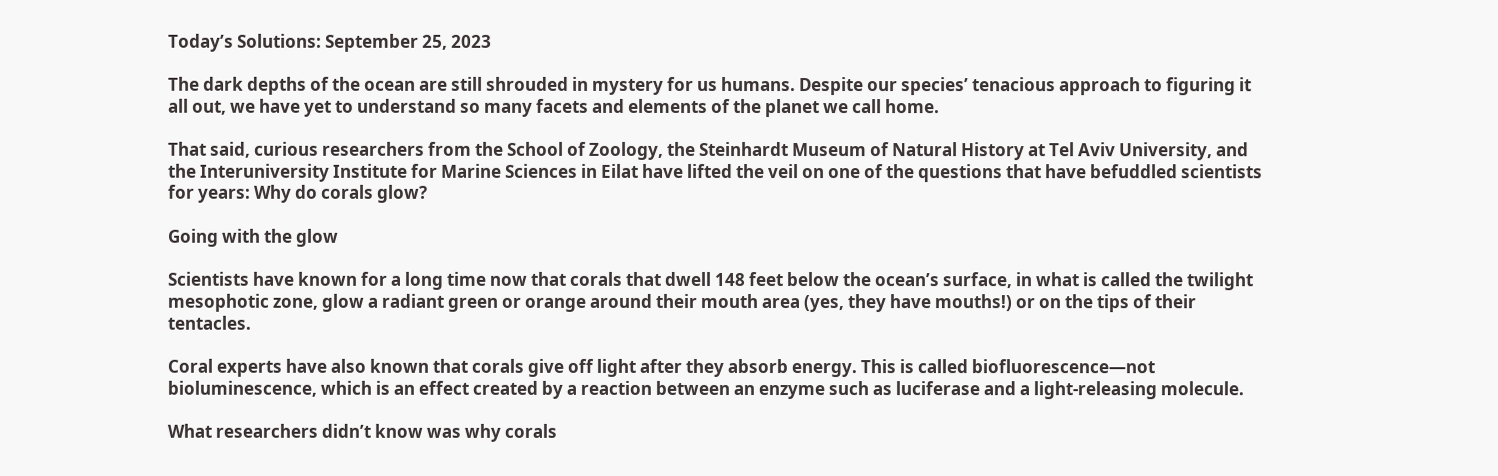Today’s Solutions: September 25, 2023

The dark depths of the ocean are still shrouded in mystery for us humans. Despite our species’ tenacious approach to figuring it all out, we have yet to understand so many facets and elements of the planet we call home.

That said, curious researchers from the School of Zoology, the Steinhardt Museum of Natural History at Tel Aviv University, and the Interuniversity Institute for Marine Sciences in Eilat have lifted the veil on one of the questions that have befuddled scientists for years: Why do corals glow?

Going with the glow

Scientists have known for a long time now that corals that dwell 148 feet below the ocean’s surface, in what is called the twilight mesophotic zone, glow a radiant green or orange around their mouth area (yes, they have mouths!) or on the tips of their tentacles.

Coral experts have also known that corals give off light after they absorb energy. This is called biofluorescence—not bioluminescence, which is an effect created by a reaction between an enzyme such as luciferase and a light-releasing molecule.

What researchers didn’t know was why corals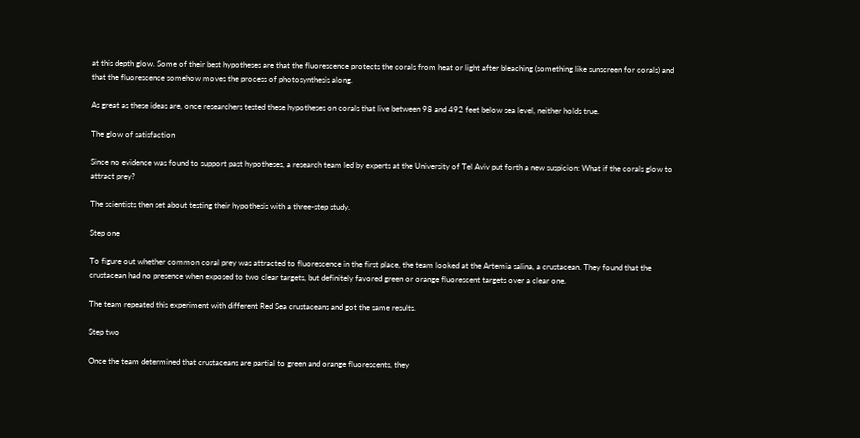at this depth glow. Some of their best hypotheses are that the fluorescence protects the corals from heat or light after bleaching (something like sunscreen for corals) and that the fluorescence somehow moves the process of photosynthesis along.

As great as these ideas are, once researchers tested these hypotheses on corals that live between 98 and 492 feet below sea level, neither holds true.

The glow of satisfaction

Since no evidence was found to support past hypotheses, a research team led by experts at the University of Tel Aviv put forth a new suspicion: What if the corals glow to attract prey?

The scientists then set about testing their hypothesis with a three-step study.

Step one

To figure out whether common coral prey was attracted to fluorescence in the first place, the team looked at the Artemia salina, a crustacean. They found that the crustacean had no presence when exposed to two clear targets, but definitely favored green or orange fluorescent targets over a clear one.

The team repeated this experiment with different Red Sea crustaceans and got the same results.

Step two

Once the team determined that crustaceans are partial to green and orange fluorescents, they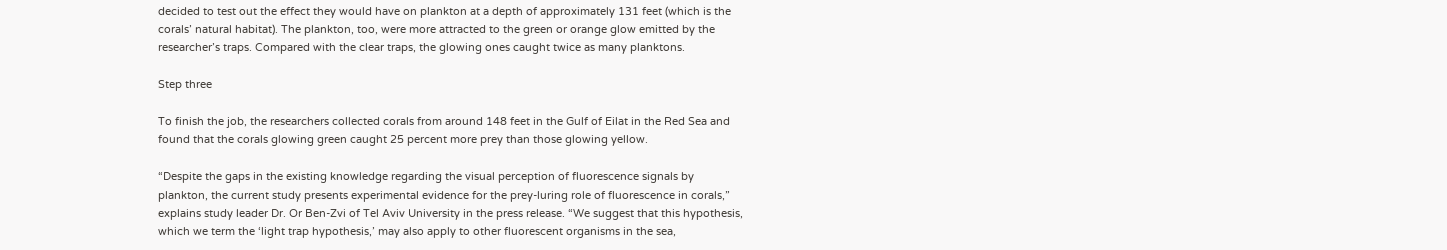decided to test out the effect they would have on plankton at a depth of approximately 131 feet (which is the corals’ natural habitat). The plankton, too, were more attracted to the green or orange glow emitted by the researcher’s traps. Compared with the clear traps, the glowing ones caught twice as many planktons.

Step three

To finish the job, the researchers collected corals from around 148 feet in the Gulf of Eilat in the Red Sea and found that the corals glowing green caught 25 percent more prey than those glowing yellow.

“Despite the gaps in the existing knowledge regarding the visual perception of fluorescence signals by plankton, the current study presents experimental evidence for the prey-luring role of fluorescence in corals,” explains study leader Dr. Or Ben-Zvi of Tel Aviv University in the press release. “We suggest that this hypothesis, which we term the ‘light trap hypothesis,’ may also apply to other fluorescent organisms in the sea,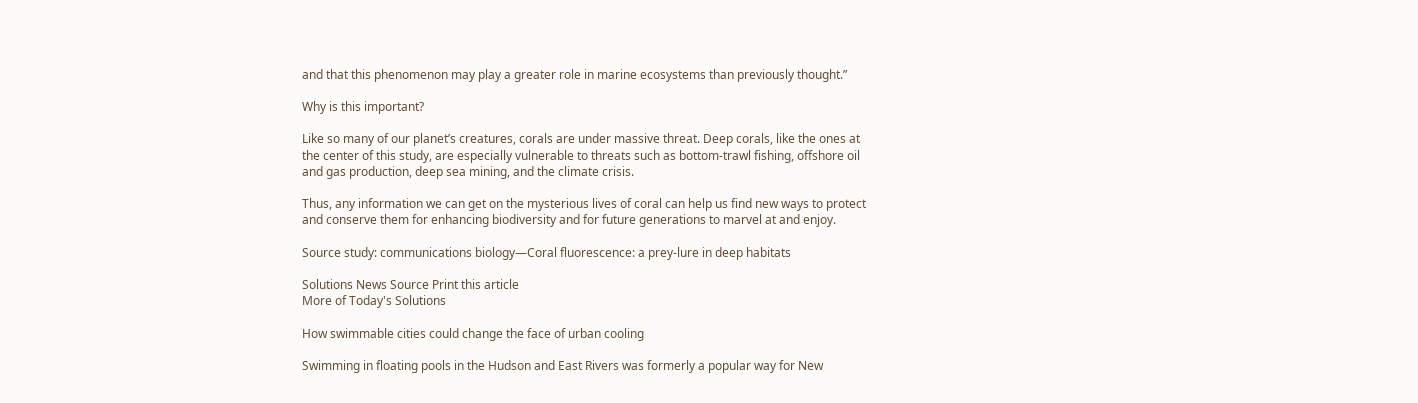and that this phenomenon may play a greater role in marine ecosystems than previously thought.”

Why is this important?

Like so many of our planet’s creatures, corals are under massive threat. Deep corals, like the ones at the center of this study, are especially vulnerable to threats such as bottom-trawl fishing, offshore oil and gas production, deep sea mining, and the climate crisis.

Thus, any information we can get on the mysterious lives of coral can help us find new ways to protect and conserve them for enhancing biodiversity and for future generations to marvel at and enjoy.

Source study: communications biology—Coral fluorescence: a prey-lure in deep habitats

Solutions News Source Print this article
More of Today's Solutions

How swimmable cities could change the face of urban cooling

Swimming in floating pools in the Hudson and East Rivers was formerly a popular way for New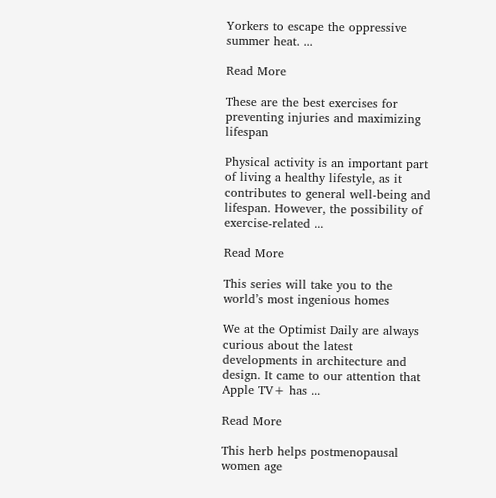Yorkers to escape the oppressive summer heat. ...

Read More

These are the best exercises for preventing injuries and maximizing lifespan

Physical activity is an important part of living a healthy lifestyle, as it contributes to general well-being and lifespan. However, the possibility of exercise-related ...

Read More

This series will take you to the world’s most ingenious homes

We at the Optimist Daily are always curious about the latest developments in architecture and design. It came to our attention that Apple TV+ has ...

Read More

This herb helps postmenopausal women age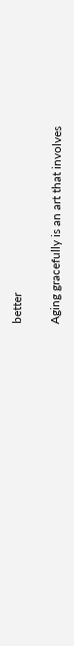better

Aging gracefully is an art that involves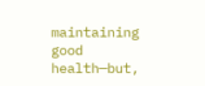maintaining good health—but,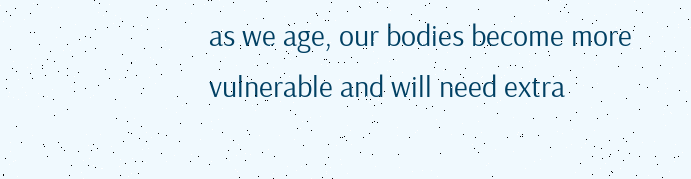as we age, our bodies become more vulnerable and will need extra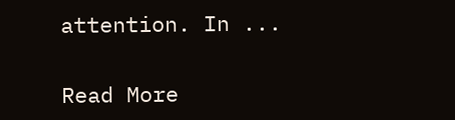attention. In ...

Read More